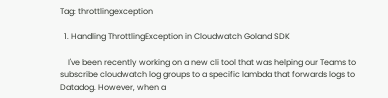Tag: throttlingexception

  1. Handling ThrottlingException in Cloudwatch Goland SDK

    I've been recently working on a new cli tool that was helping our Teams to subscribe cloudwatch log groups to a specific lambda that forwards logs to Datadog. However, when a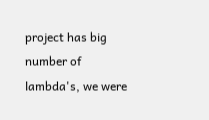project has big number of lambda's, we were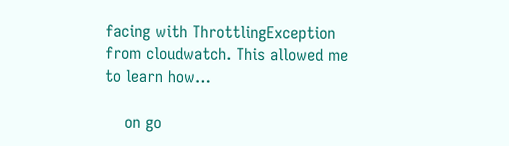facing with ThrottlingException from cloudwatch. This allowed me to learn how…

    on go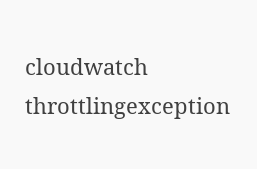cloudwatch throttlingexception